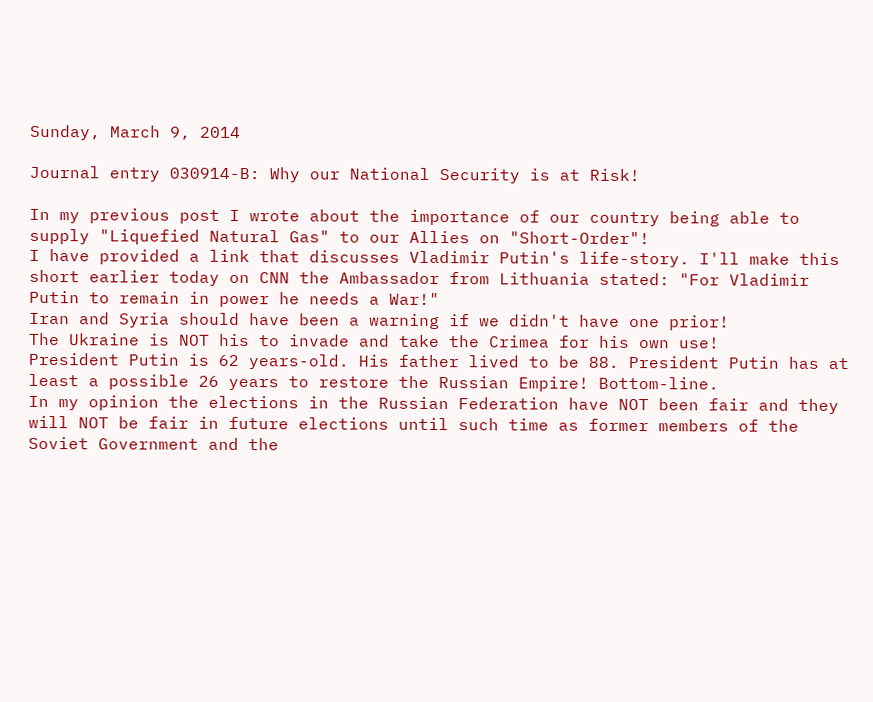Sunday, March 9, 2014

Journal entry 030914-B: Why our National Security is at Risk!

In my previous post I wrote about the importance of our country being able to supply "Liquefied Natural Gas" to our Allies on "Short-Order"!
I have provided a link that discusses Vladimir Putin's life-story. I'll make this short earlier today on CNN the Ambassador from Lithuania stated: "For Vladimir Putin to remain in power he needs a War!"
Iran and Syria should have been a warning if we didn't have one prior!
The Ukraine is NOT his to invade and take the Crimea for his own use!
President Putin is 62 years-old. His father lived to be 88. President Putin has at least a possible 26 years to restore the Russian Empire! Bottom-line.
In my opinion the elections in the Russian Federation have NOT been fair and they will NOT be fair in future elections until such time as former members of the Soviet Government and the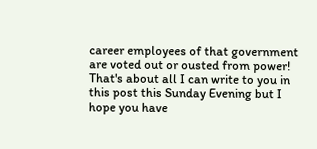career employees of that government are voted out or ousted from power!
That's about all I can write to you in this post this Sunday Evening but I hope you have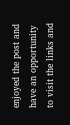enjoyed the post and have an opportunity to visit the links and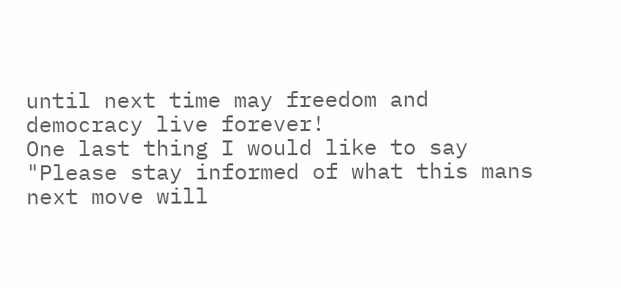until next time may freedom and democracy live forever!
One last thing I would like to say "Please stay informed of what this mans next move will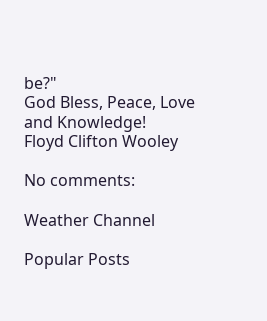be?"
God Bless, Peace, Love and Knowledge!
Floyd Clifton Wooley

No comments:

Weather Channel

Popular Posts